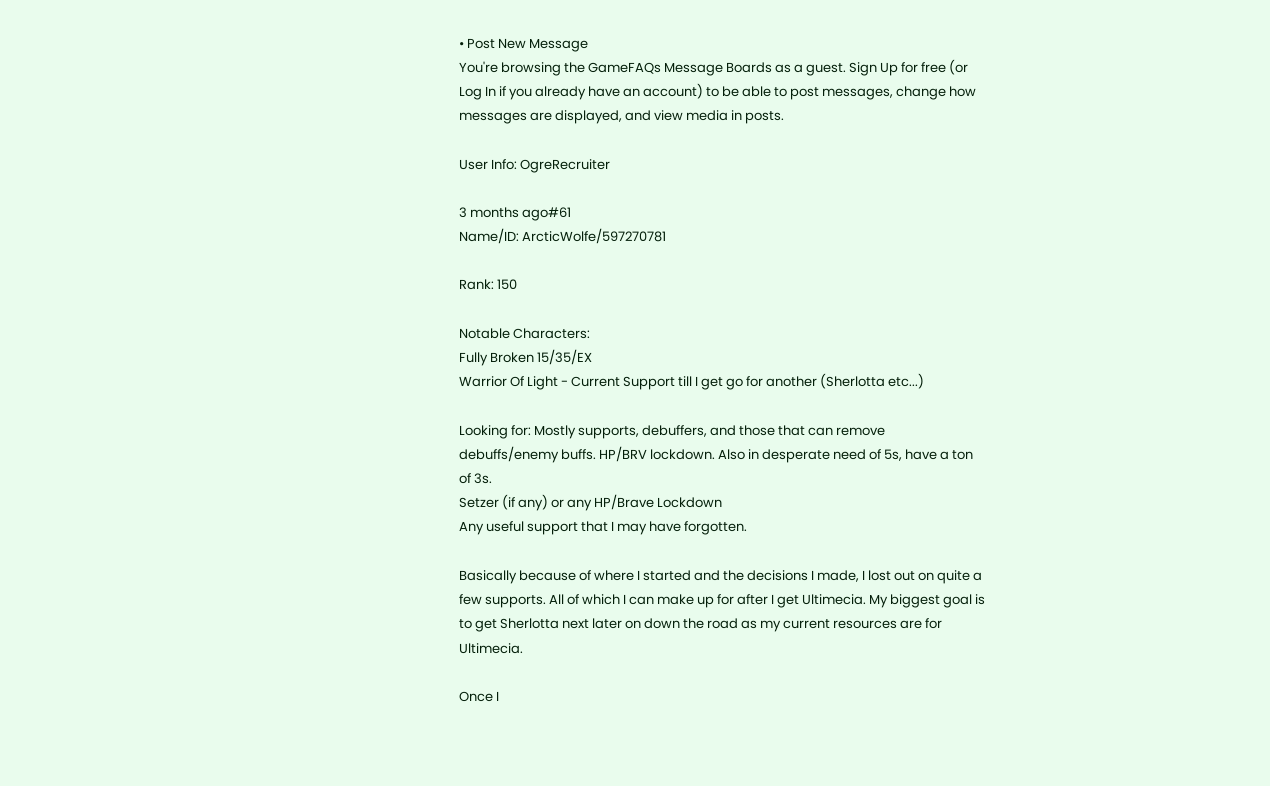• Post New Message
You're browsing the GameFAQs Message Boards as a guest. Sign Up for free (or Log In if you already have an account) to be able to post messages, change how messages are displayed, and view media in posts.

User Info: OgreRecruiter

3 months ago#61
Name/ID: ArcticWolfe/597270781

Rank: 150

Notable Characters:
Fully Broken 15/35/EX
Warrior Of Light - Current Support till I get go for another (Sherlotta etc...)

Looking for: Mostly supports, debuffers, and those that can remove debuffs/enemy buffs. HP/BRV lockdown. Also in desperate need of 5s, have a ton of 3s.
Setzer (if any) or any HP/Brave Lockdown
Any useful support that I may have forgotten.

Basically because of where I started and the decisions I made, I lost out on quite a few supports. All of which I can make up for after I get Ultimecia. My biggest goal is to get Sherlotta next later on down the road as my current resources are for Ultimecia.

Once I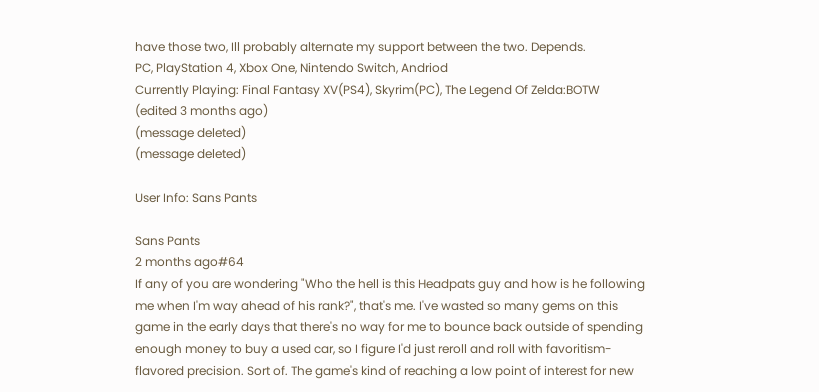have those two, Ill probably alternate my support between the two. Depends.
PC, PlayStation 4, Xbox One, Nintendo Switch, Andriod
Currently Playing: Final Fantasy XV(PS4), Skyrim(PC), The Legend Of Zelda:BOTW
(edited 3 months ago)
(message deleted)
(message deleted)

User Info: Sans Pants

Sans Pants
2 months ago#64
If any of you are wondering "Who the hell is this Headpats guy and how is he following me when I'm way ahead of his rank?", that's me. I've wasted so many gems on this game in the early days that there's no way for me to bounce back outside of spending enough money to buy a used car, so I figure I'd just reroll and roll with favoritism-flavored precision. Sort of. The game's kind of reaching a low point of interest for new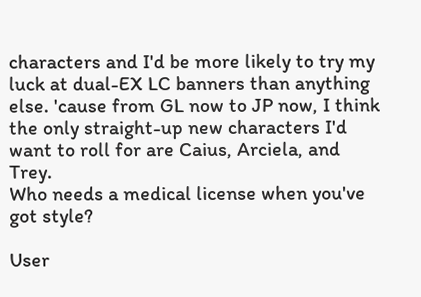characters and I'd be more likely to try my luck at dual-EX LC banners than anything else. 'cause from GL now to JP now, I think the only straight-up new characters I'd want to roll for are Caius, Arciela, and Trey.
Who needs a medical license when you've got style?

User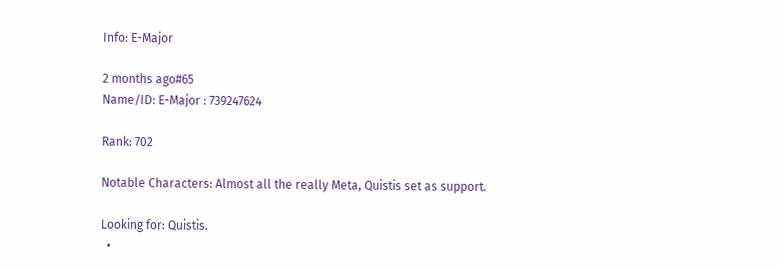Info: E-Major

2 months ago#65
Name/ID: E-Major : 739247624

Rank: 702

Notable Characters: Almost all the really Meta, Quistis set as support.

Looking for: Quistis.
  •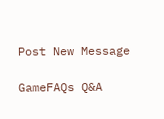Post New Message

GameFAQs Q&A